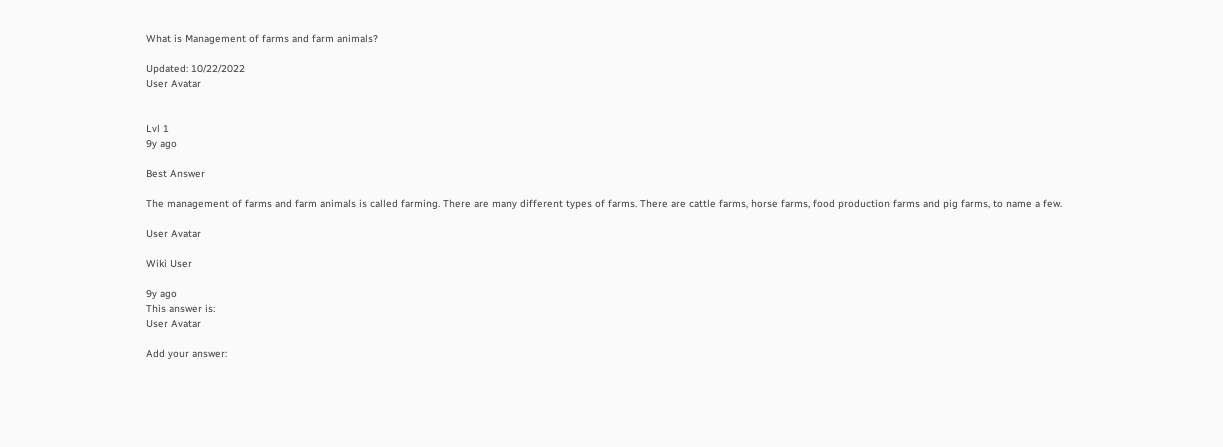What is Management of farms and farm animals?

Updated: 10/22/2022
User Avatar


Lvl 1
9y ago

Best Answer

The management of farms and farm animals is called farming. There are many different types of farms. There are cattle farms, horse farms, food production farms and pig farms, to name a few.

User Avatar

Wiki User

9y ago
This answer is:
User Avatar

Add your answer: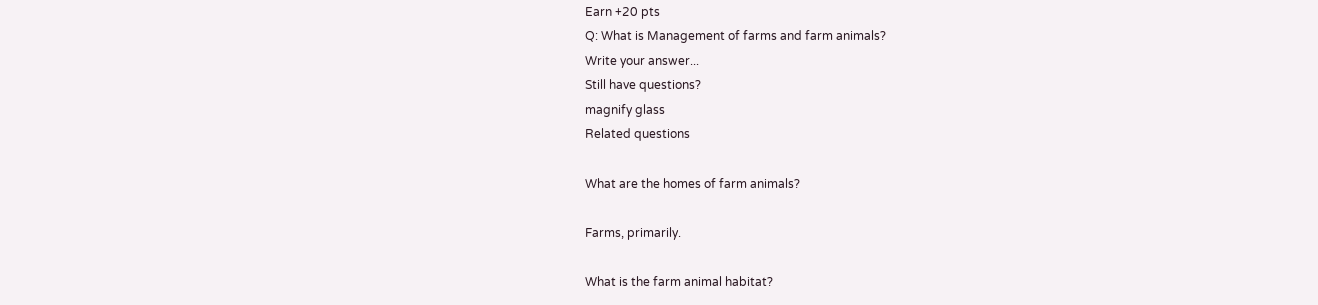Earn +20 pts
Q: What is Management of farms and farm animals?
Write your answer...
Still have questions?
magnify glass
Related questions

What are the homes of farm animals?

Farms, primarily.

What is the farm animal habitat?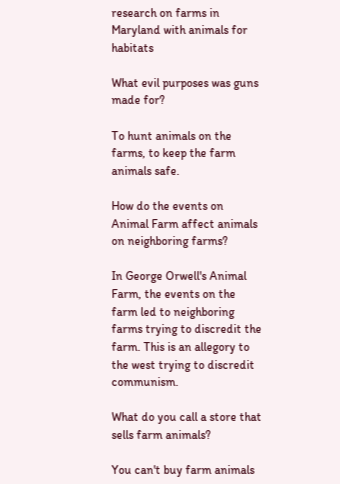research on farms in Maryland with animals for habitats

What evil purposes was guns made for?

To hunt animals on the farms, to keep the farm animals safe.

How do the events on Animal Farm affect animals on neighboring farms?

In George Orwell's Animal Farm, the events on the farm led to neighboring farms trying to discredit the farm. This is an allegory to the west trying to discredit communism.

What do you call a store that sells farm animals?

You can't buy farm animals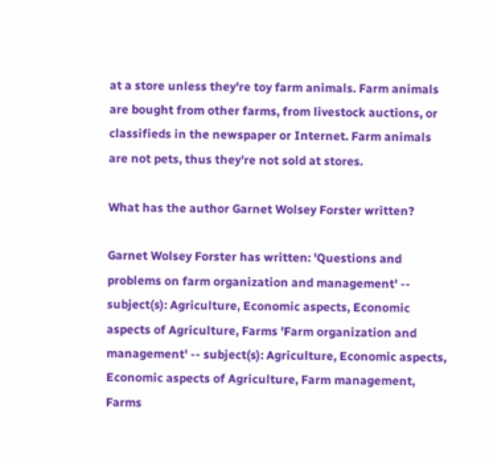at a store unless they're toy farm animals. Farm animals are bought from other farms, from livestock auctions, or classifieds in the newspaper or Internet. Farm animals are not pets, thus they're not sold at stores.

What has the author Garnet Wolsey Forster written?

Garnet Wolsey Forster has written: 'Questions and problems on farm organization and management' -- subject(s): Agriculture, Economic aspects, Economic aspects of Agriculture, Farms 'Farm organization and management' -- subject(s): Agriculture, Economic aspects, Economic aspects of Agriculture, Farm management, Farms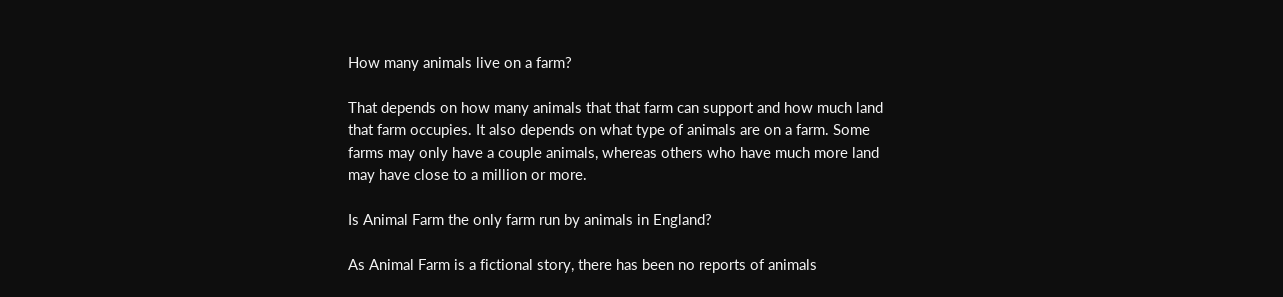How many animals live on a farm?

That depends on how many animals that that farm can support and how much land that farm occupies. It also depends on what type of animals are on a farm. Some farms may only have a couple animals, whereas others who have much more land may have close to a million or more.

Is Animal Farm the only farm run by animals in England?

As Animal Farm is a fictional story, there has been no reports of animals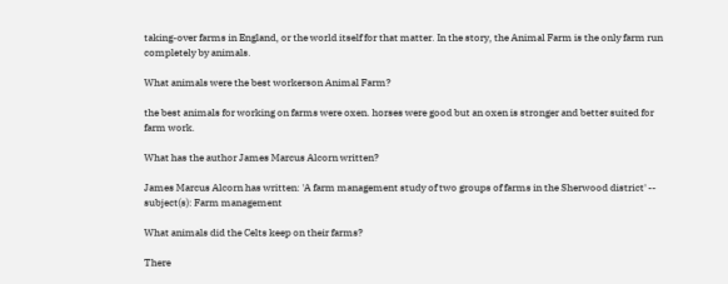taking-over farms in England, or the world itself for that matter. In the story, the Animal Farm is the only farm run completely by animals.

What animals were the best workerson Animal Farm?

the best animals for working on farms were oxen. horses were good but an oxen is stronger and better suited for farm work.

What has the author James Marcus Alcorn written?

James Marcus Alcorn has written: 'A farm management study of two groups of farms in the Sherwood district' -- subject(s): Farm management

What animals did the Celts keep on their farms?

There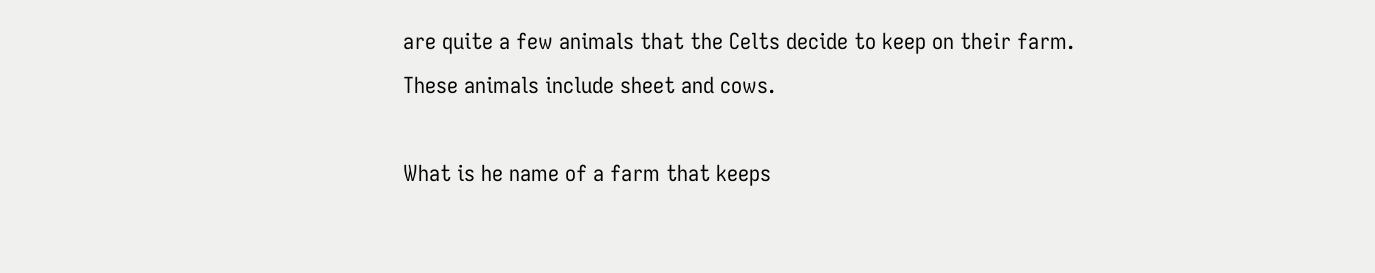are quite a few animals that the Celts decide to keep on their farm. These animals include sheet and cows.

What is he name of a farm that keeps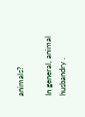animals?

In general, animal husbandry .